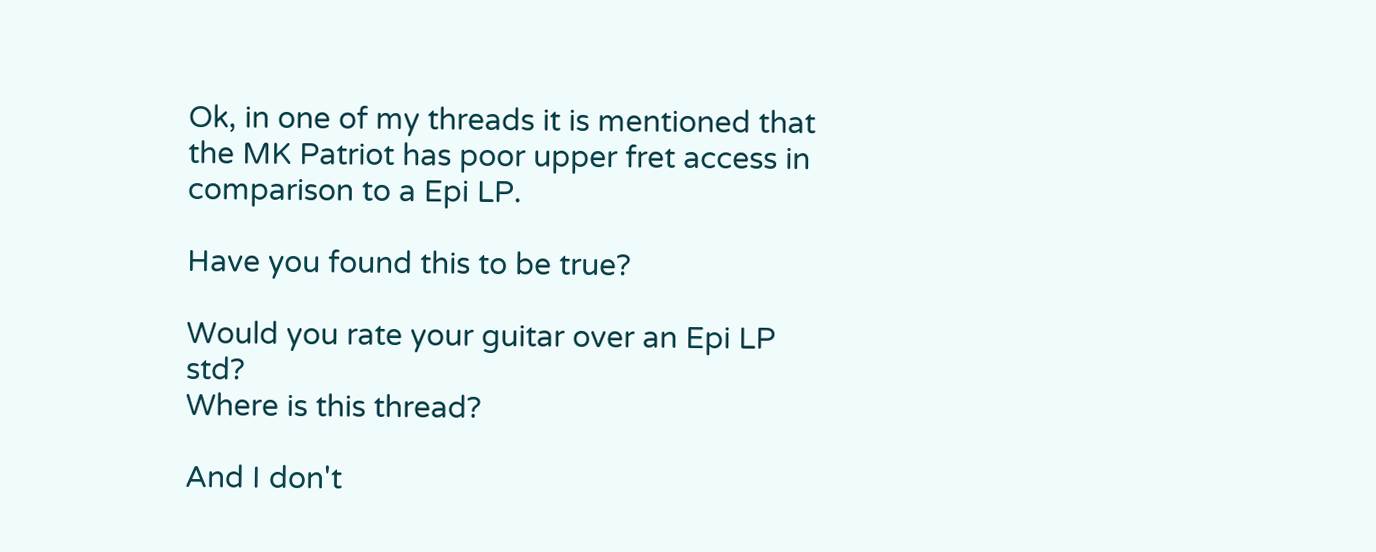Ok, in one of my threads it is mentioned that the MK Patriot has poor upper fret access in comparison to a Epi LP.

Have you found this to be true?

Would you rate your guitar over an Epi LP std?
Where is this thread?

And I don't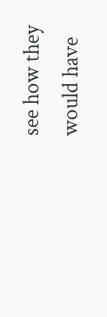see how they would have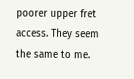poorer upper fret access. They seem the same to me.